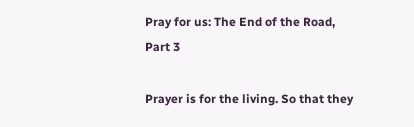Pray for us: The End of the Road, Part 3

Prayer is for the living. So that they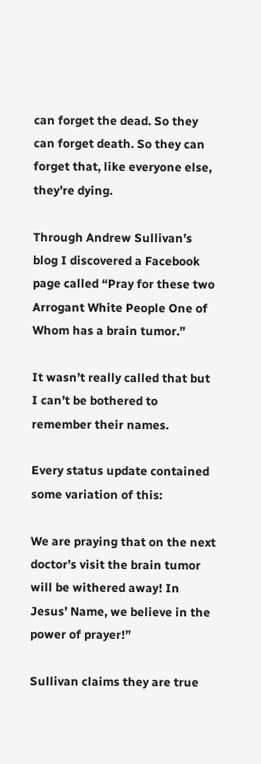can forget the dead. So they can forget death. So they can forget that, like everyone else, they’re dying.

Through Andrew Sullivan’s blog I discovered a Facebook page called “Pray for these two Arrogant White People One of Whom has a brain tumor.”

It wasn’t really called that but I can’t be bothered to remember their names.

Every status update contained some variation of this:

We are praying that on the next doctor’s visit the brain tumor will be withered away! In Jesus’ Name, we believe in the power of prayer!”

Sullivan claims they are true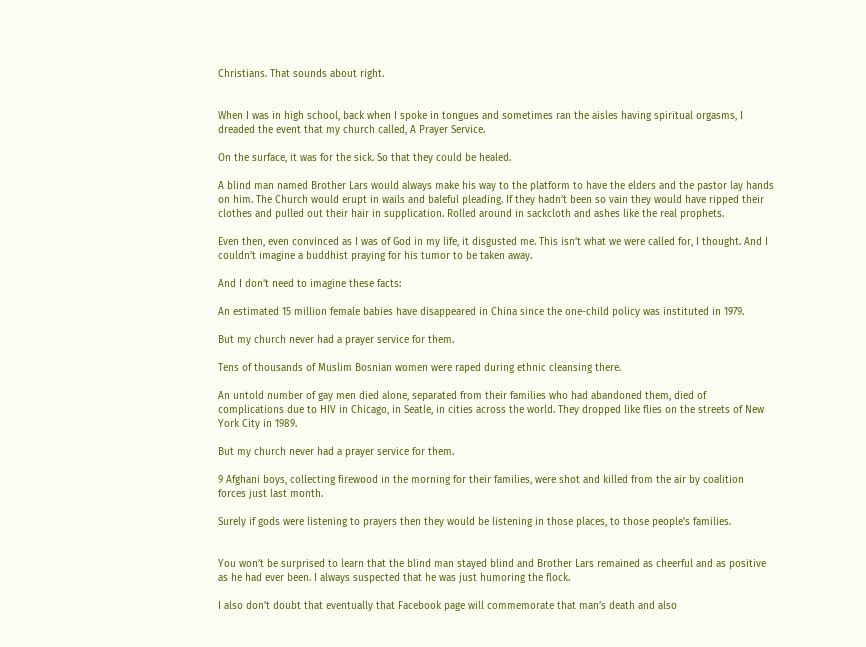Christians. That sounds about right.


When I was in high school, back when I spoke in tongues and sometimes ran the aisles having spiritual orgasms, I dreaded the event that my church called, A Prayer Service.

On the surface, it was for the sick. So that they could be healed.

A blind man named Brother Lars would always make his way to the platform to have the elders and the pastor lay hands on him. The Church would erupt in wails and baleful pleading. If they hadn’t been so vain they would have ripped their clothes and pulled out their hair in supplication. Rolled around in sackcloth and ashes like the real prophets.

Even then, even convinced as I was of God in my life, it disgusted me. This isn’t what we were called for, I thought. And I couldn’t imagine a buddhist praying for his tumor to be taken away.

And I don’t need to imagine these facts:

An estimated 15 million female babies have disappeared in China since the one-child policy was instituted in 1979.

But my church never had a prayer service for them.

Tens of thousands of Muslim Bosnian women were raped during ethnic cleansing there.

An untold number of gay men died alone, separated from their families who had abandoned them, died of complications due to HIV in Chicago, in Seatle, in cities across the world. They dropped like flies on the streets of New York City in 1989.

But my church never had a prayer service for them.

9 Afghani boys, collecting firewood in the morning for their families, were shot and killed from the air by coalition forces just last month.

Surely if gods were listening to prayers then they would be listening in those places, to those people’s families.


You won’t be surprised to learn that the blind man stayed blind and Brother Lars remained as cheerful and as positive as he had ever been. I always suspected that he was just humoring the flock.

I also don’t doubt that eventually that Facebook page will commemorate that man’s death and also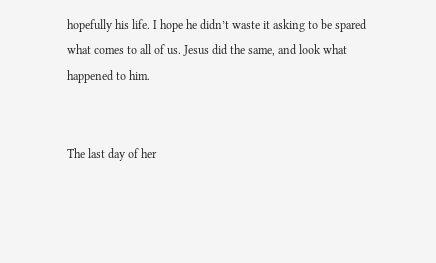hopefully his life. I hope he didn’t waste it asking to be spared what comes to all of us. Jesus did the same, and look what happened to him.


The last day of her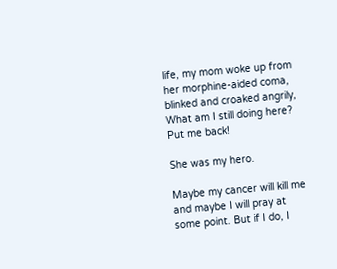life, my mom woke up from her morphine-aided coma, blinked and croaked angrily, What am I still doing here? Put me back!

She was my hero.

Maybe my cancer will kill me and maybe I will pray at some point. But if I do, I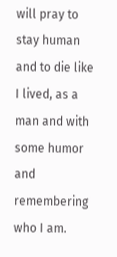will pray to stay human and to die like I lived, as a man and with some humor and remembering who I am.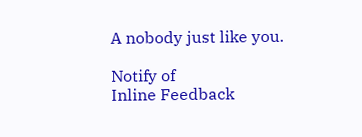A nobody just like you.

Notify of
Inline Feedback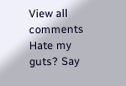View all comments
Hate my guts? Say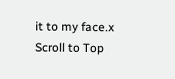it to my face.x
Scroll to Top